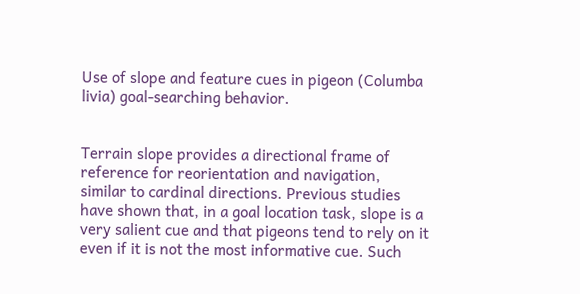Use of slope and feature cues in pigeon (Columba livia) goal-searching behavior.


Terrain slope provides a directional frame of reference for reorientation and navigation, similar to cardinal directions. Previous studies have shown that, in a goal location task, slope is a very salient cue and that pigeons tend to rely on it even if it is not the most informative cue. Such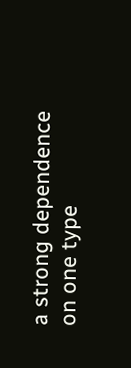a strong dependence on one type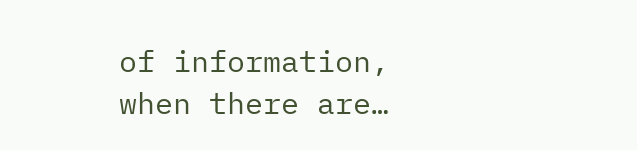of information, when there are…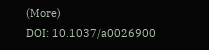(More)
DOI: 10.1037/a0026900